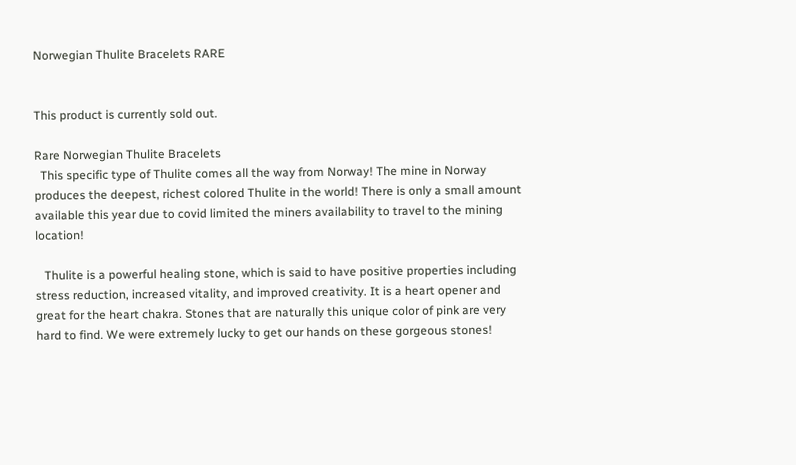Norwegian Thulite Bracelets RARE


This product is currently sold out.

Rare Norwegian Thulite Bracelets
  This specific type of Thulite comes all the way from Norway! The mine in Norway produces the deepest, richest colored Thulite in the world! There is only a small amount available this year due to covid limited the miners availability to travel to the mining location!

   Thulite is a powerful healing stone, which is said to have positive properties including stress reduction, increased vitality, and improved creativity. It is a heart opener and great for the heart chakra. Stones that are naturally this unique color of pink are very hard to find. We were extremely lucky to get our hands on these gorgeous stones!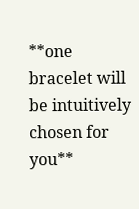**one bracelet will be intuitively chosen for you**